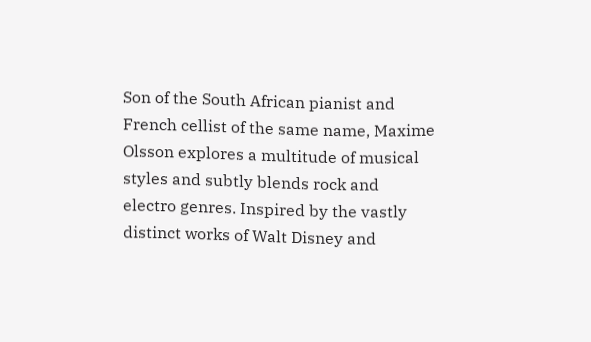Son of the South African pianist and French cellist of the same name, Maxime Olsson explores a multitude of musical styles and subtly blends rock and electro genres. Inspired by the vastly distinct works of Walt Disney and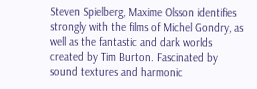Steven Spielberg, Maxime Olsson identifies strongly with the films of Michel Gondry, as well as the fantastic and dark worlds created by Tim Burton. Fascinated by sound textures and harmonic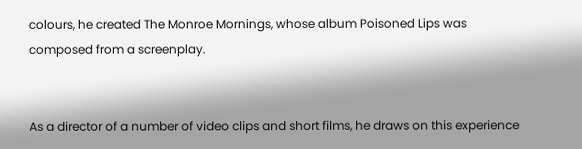colours, he created The Monroe Mornings, whose album Poisoned Lips was composed from a screenplay.


As a director of a number of video clips and short films, he draws on this experience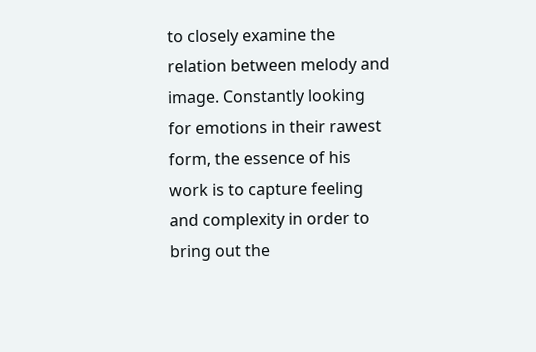to closely examine the relation between melody and image. Constantly looking for emotions in their rawest form, the essence of his work is to capture feeling and complexity in order to bring out the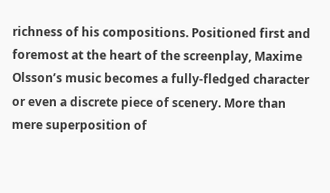richness of his compositions. Positioned first and foremost at the heart of the screenplay, Maxime Olsson’s music becomes a fully-fledged character or even a discrete piece of scenery. More than mere superposition of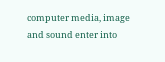computer media, image and sound enter into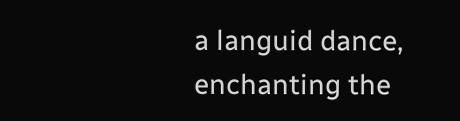a languid dance, enchanting the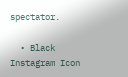spectator.

  • Black Instagram Icon